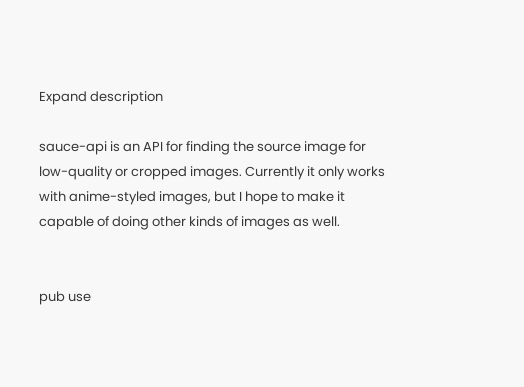Expand description

sauce-api is an API for finding the source image for low-quality or cropped images. Currently it only works with anime-styled images, but I hope to make it capable of doing other kinds of images as well.


pub use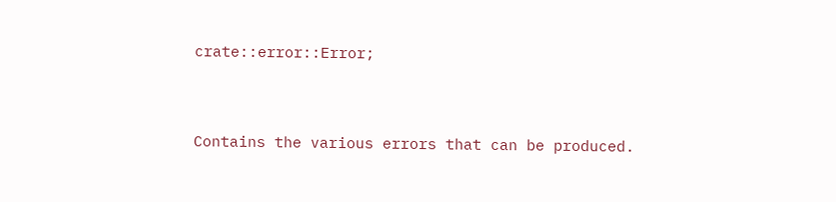crate::error::Error;


Contains the various errors that can be produced.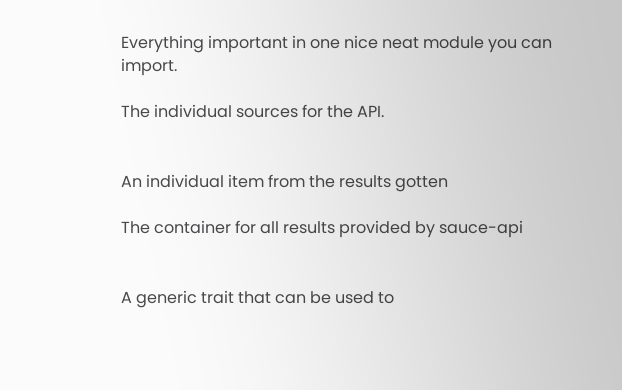Everything important in one nice neat module you can import.

The individual sources for the API.


An individual item from the results gotten

The container for all results provided by sauce-api


A generic trait that can be used to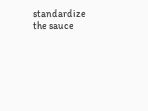standardize the sauce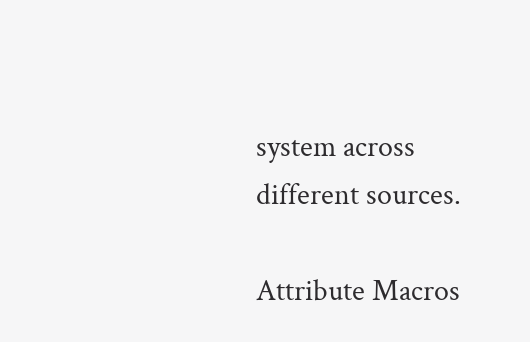system across different sources.

Attribute Macros